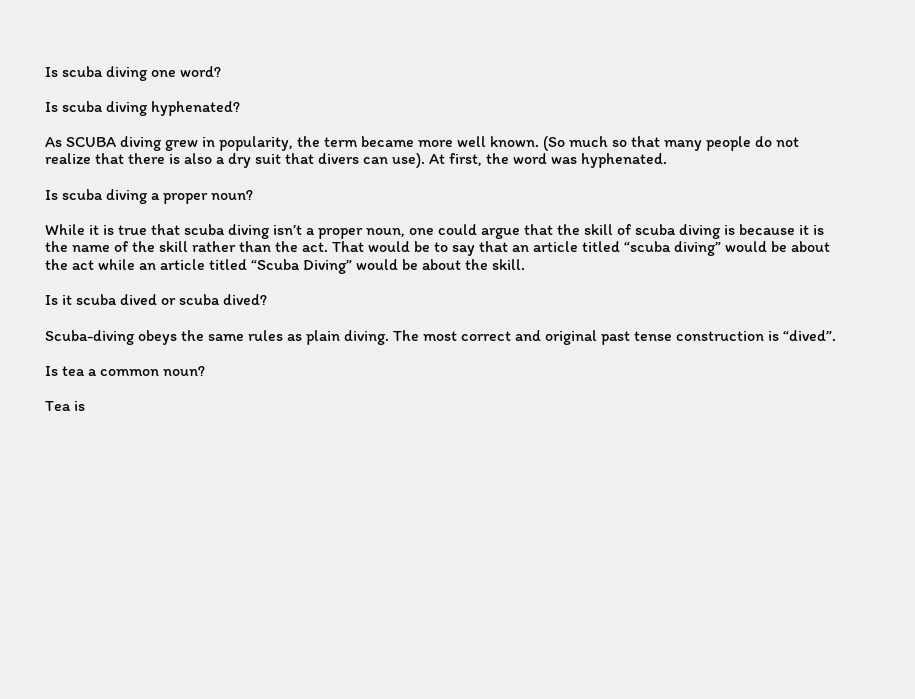Is scuba diving one word?

Is scuba diving hyphenated?

As SCUBA diving grew in popularity, the term became more well known. (So much so that many people do not realize that there is also a dry suit that divers can use). At first, the word was hyphenated.

Is scuba diving a proper noun?

While it is true that scuba diving isn’t a proper noun, one could argue that the skill of scuba diving is because it is the name of the skill rather than the act. That would be to say that an article titled “scuba diving” would be about the act while an article titled “Scuba Diving” would be about the skill.

Is it scuba dived or scuba dived?

Scuba-diving obeys the same rules as plain diving. The most correct and original past tense construction is “dived”.

Is tea a common noun?

Tea is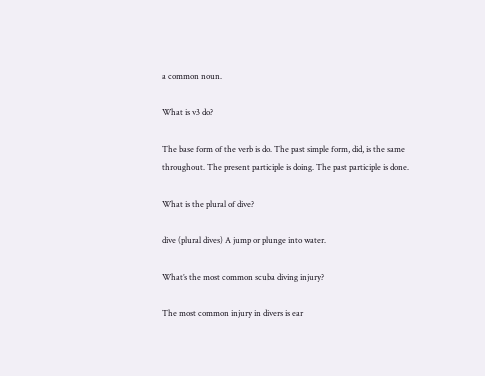a common noun.

What is v3 do?

The base form of the verb is do. The past simple form, did, is the same throughout. The present participle is doing. The past participle is done.

What is the plural of dive?

dive (plural dives) A jump or plunge into water.

What’s the most common scuba diving injury?

The most common injury in divers is ear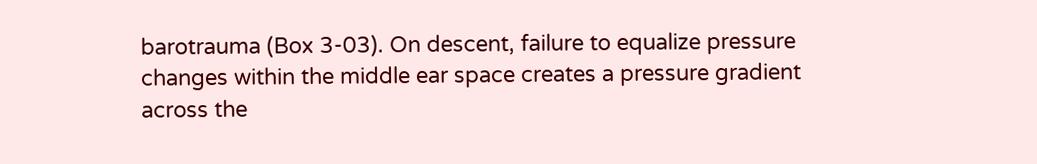barotrauma (Box 3-03). On descent, failure to equalize pressure changes within the middle ear space creates a pressure gradient across the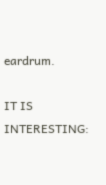eardrum.

IT IS INTERESTING: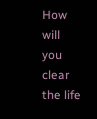How will you clear the life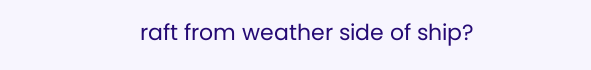raft from weather side of ship?